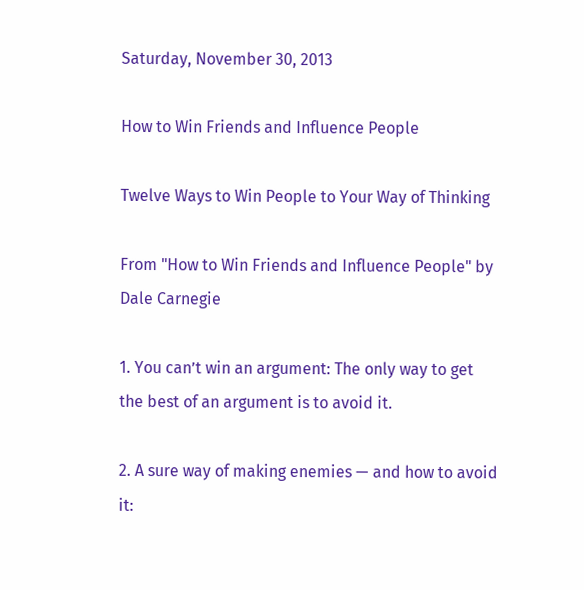Saturday, November 30, 2013

How to Win Friends and Influence People

Twelve Ways to Win People to Your Way of Thinking

From "How to Win Friends and Influence People" by Dale Carnegie

1. You can’t win an argument: The only way to get the best of an argument is to avoid it.

2. A sure way of making enemies — and how to avoid it: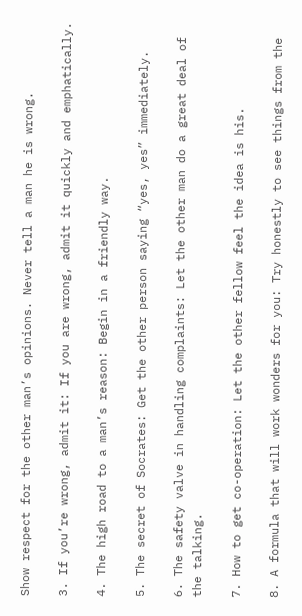Show respect for the other man’s opinions. Never tell a man he is wrong.

3. If you’re wrong, admit it: If you are wrong, admit it quickly and emphatically.

4. The high road to a man’s reason: Begin in a friendly way.

5. The secret of Socrates: Get the other person saying “yes, yes” immediately.

6. The safety valve in handling complaints: Let the other man do a great deal of the talking.

7. How to get co-operation: Let the other fellow feel the idea is his.

8. A formula that will work wonders for you: Try honestly to see things from the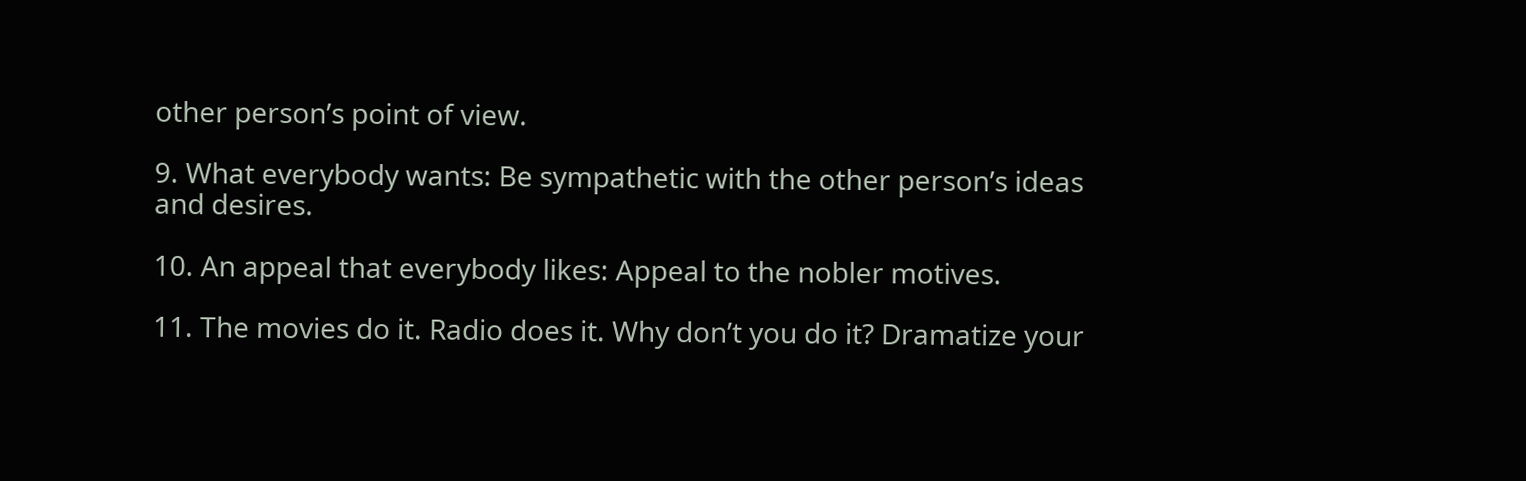other person’s point of view.

9. What everybody wants: Be sympathetic with the other person’s ideas and desires.

10. An appeal that everybody likes: Appeal to the nobler motives.

11. The movies do it. Radio does it. Why don’t you do it? Dramatize your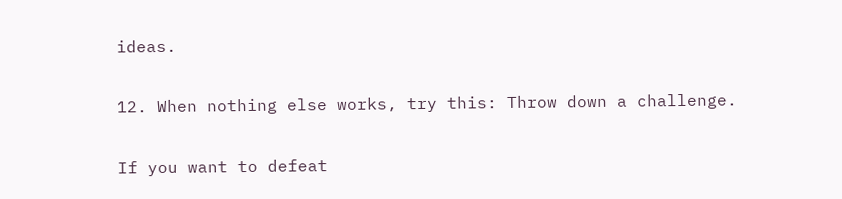ideas.

12. When nothing else works, try this: Throw down a challenge.

If you want to defeat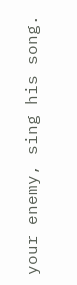your enemy, sing his song.